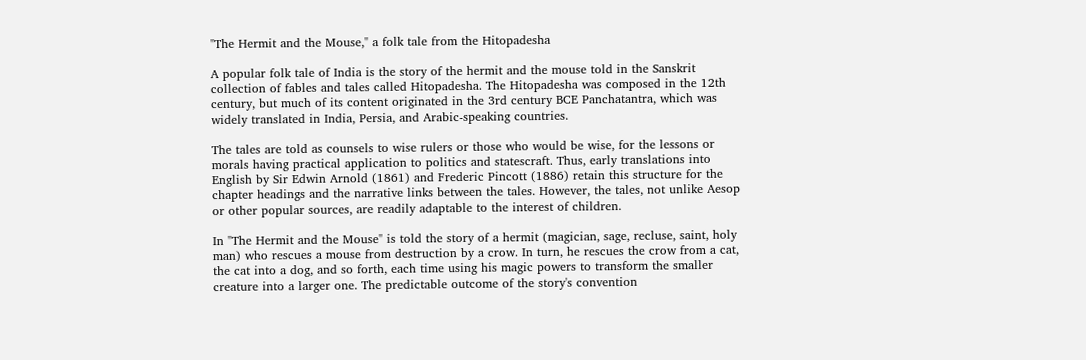"The Hermit and the Mouse," a folk tale from the Hitopadesha

A popular folk tale of India is the story of the hermit and the mouse told in the Sanskrit collection of fables and tales called Hitopadesha. The Hitopadesha was composed in the 12th century, but much of its content originated in the 3rd century BCE Panchatantra, which was widely translated in India, Persia, and Arabic-speaking countries.

The tales are told as counsels to wise rulers or those who would be wise, for the lessons or morals having practical application to politics and statescraft. Thus, early translations into English by Sir Edwin Arnold (1861) and Frederic Pincott (1886) retain this structure for the chapter headings and the narrative links between the tales. However, the tales, not unlike Aesop or other popular sources, are readily adaptable to the interest of children.

In "The Hermit and the Mouse" is told the story of a hermit (magician, sage, recluse, saint, holy man) who rescues a mouse from destruction by a crow. In turn, he rescues the crow from a cat, the cat into a dog, and so forth, each time using his magic powers to transform the smaller creature into a larger one. The predictable outcome of the story's convention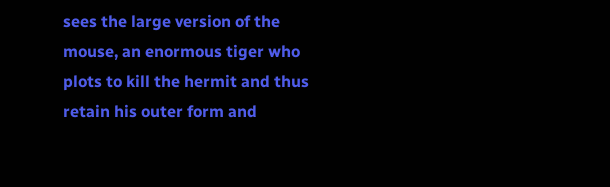sees the large version of the mouse, an enormous tiger who plots to kill the hermit and thus retain his outer form and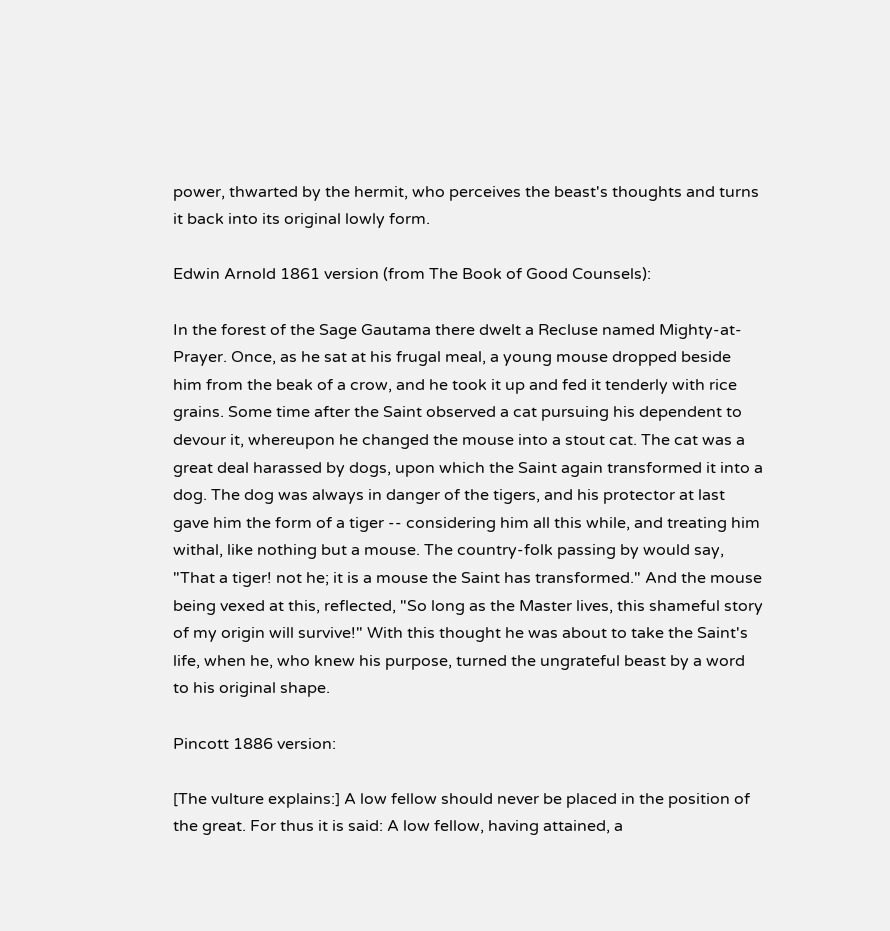power, thwarted by the hermit, who perceives the beast's thoughts and turns it back into its original lowly form.

Edwin Arnold 1861 version (from The Book of Good Counsels):

In the forest of the Sage Gautama there dwelt a Recluse named Mighty-at-Prayer. Once, as he sat at his frugal meal, a young mouse dropped beside him from the beak of a crow, and he took it up and fed it tenderly with rice grains. Some time after the Saint observed a cat pursuing his dependent to devour it, whereupon he changed the mouse into a stout cat. The cat was a great deal harassed by dogs, upon which the Saint again transformed it into a dog. The dog was always in danger of the tigers, and his protector at last gave him the form of a tiger -- considering him all this while, and treating him withal, like nothing but a mouse. The country-folk passing by would say, "That a tiger! not he; it is a mouse the Saint has transformed." And the mouse being vexed at this, reflected, "So long as the Master lives, this shameful story of my origin will survive!" With this thought he was about to take the Saint's life, when he, who knew his purpose, turned the ungrateful beast by a word to his original shape.

Pincott 1886 version:

[The vulture explains:] A low fellow should never be placed in the position of the great. For thus it is said: A low fellow, having attained, a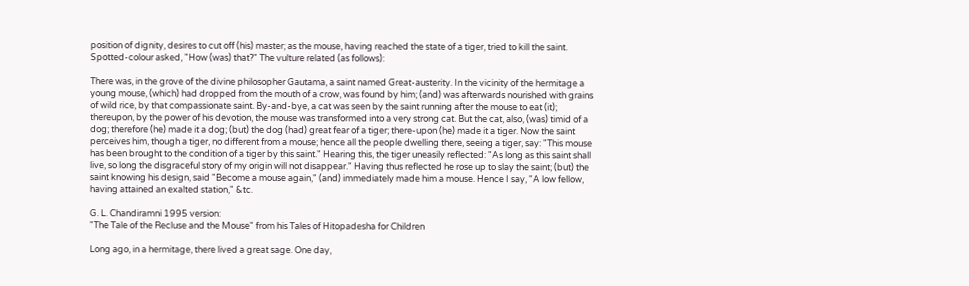position of dignity, desires to cut off (his) master; as the mouse, having reached the state of a tiger, tried to kill the saint. Spotted-colour asked, "How (was) that?" The vulture related (as follows):

There was, in the grove of the divine philosopher Gautama, a saint named Great-austerity. In the vicinity of the hermitage a young mouse, (which) had dropped from the mouth of a crow, was found by him; (and) was afterwards nourished with grains of wild rice, by that compassionate saint. By-and-bye, a cat was seen by the saint running after the mouse to eat (it); thereupon, by the power of his devotion, the mouse was transformed into a very strong cat. But the cat, also, (was) timid of a dog; therefore (he) made it a dog; (but) the dog (had) great fear of a tiger; there-upon (he) made it a tiger. Now the saint perceives him, though a tiger, no different from a mouse; hence all the people dwelling there, seeing a tiger, say: "This mouse has been brought to the condition of a tiger by this saint." Hearing this, the tiger uneasily reflected: "As long as this saint shall live, so long the disgraceful story of my origin will not disappear." Having thus reflected he rose up to slay the saint; (but) the saint knowing his design, said "Become a mouse again," (and) immediately made him a mouse. Hence I say, "A low fellow, having attained an exalted station," &tc.

G. L. Chandiramni 1995 version:
"The Tale of the Recluse and the Mouse" from his Tales of Hitopadesha for Children

Long ago, in a hermitage, there lived a great sage. One day,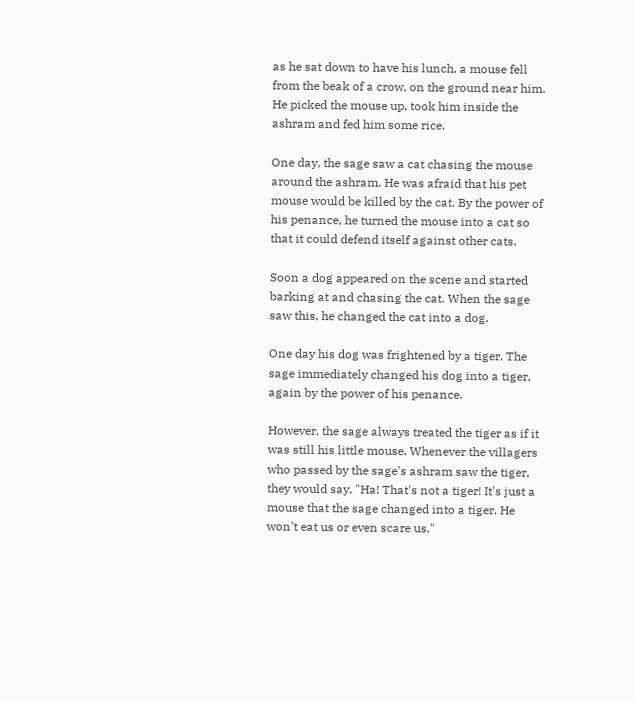as he sat down to have his lunch, a mouse fell from the beak of a crow, on the ground near him. He picked the mouse up, took him inside the ashram and fed him some rice.

One day, the sage saw a cat chasing the mouse around the ashram. He was afraid that his pet mouse would be killed by the cat. By the power of his penance, he turned the mouse into a cat so that it could defend itself against other cats.

Soon a dog appeared on the scene and started barking at and chasing the cat. When the sage saw this, he changed the cat into a dog.

One day his dog was frightened by a tiger. The sage immediately changed his dog into a tiger, again by the power of his penance.

However, the sage always treated the tiger as if it was still his little mouse. Whenever the villagers who passed by the sage's ashram saw the tiger, they would say, "Ha! That's not a tiger! It's just a mouse that the sage changed into a tiger. He won't eat us or even scare us."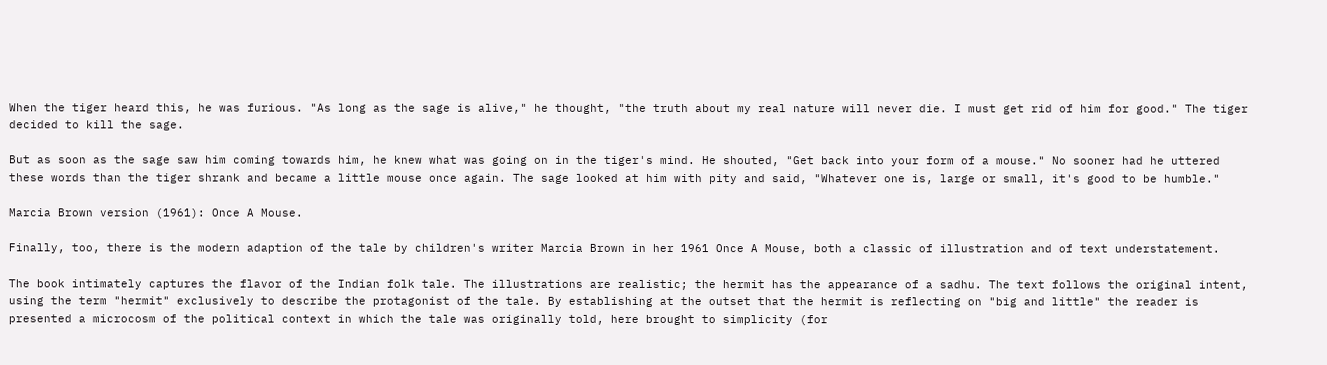When the tiger heard this, he was furious. "As long as the sage is alive," he thought, "the truth about my real nature will never die. I must get rid of him for good." The tiger decided to kill the sage.

But as soon as the sage saw him coming towards him, he knew what was going on in the tiger's mind. He shouted, "Get back into your form of a mouse." No sooner had he uttered these words than the tiger shrank and became a little mouse once again. The sage looked at him with pity and said, "Whatever one is, large or small, it's good to be humble."

Marcia Brown version (1961): Once A Mouse.

Finally, too, there is the modern adaption of the tale by children's writer Marcia Brown in her 1961 Once A Mouse, both a classic of illustration and of text understatement.

The book intimately captures the flavor of the Indian folk tale. The illustrations are realistic; the hermit has the appearance of a sadhu. The text follows the original intent, using the term "hermit" exclusively to describe the protagonist of the tale. By establishing at the outset that the hermit is reflecting on "big and little" the reader is presented a microcosm of the political context in which the tale was originally told, here brought to simplicity (for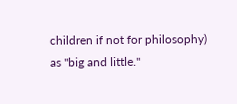children if not for philosophy) as "big and little."